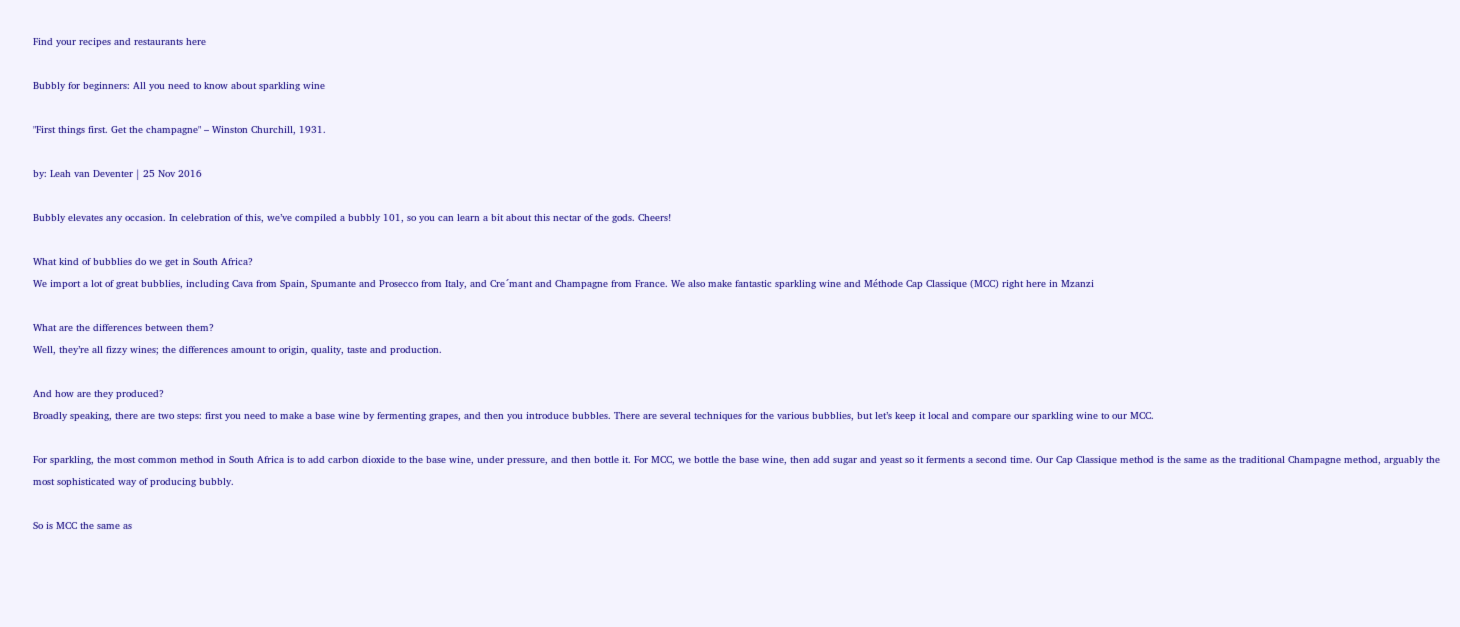Find your recipes and restaurants here

Bubbly for beginners: All you need to know about sparkling wine

"First things first. Get the champagne" – Winston Churchill, 1931.

by: Leah van Deventer | 25 Nov 2016

Bubbly elevates any occasion. In celebration of this, we’ve compiled a bubbly 101, so you can learn a bit about this nectar of the gods. Cheers!

What kind of bubblies do we get in South Africa?
We import a lot of great bubblies, including Cava from Spain, Spumante and Prosecco from Italy, and Cre´mant and Champagne from France. We also make fantastic sparkling wine and Méthode Cap Classique (MCC) right here in Mzanzi

What are the differences between them?
Well, they’re all fizzy wines; the differences amount to origin, quality, taste and production.

And how are they produced?
Broadly speaking, there are two steps: first you need to make a base wine by fermenting grapes, and then you introduce bubbles. There are several techniques for the various bubblies, but let’s keep it local and compare our sparkling wine to our MCC.

For sparkling, the most common method in South Africa is to add carbon dioxide to the base wine, under pressure, and then bottle it. For MCC, we bottle the base wine, then add sugar and yeast so it ferments a second time. Our Cap Classique method is the same as the traditional Champagne method, arguably the most sophisticated way of producing bubbly.

So is MCC the same as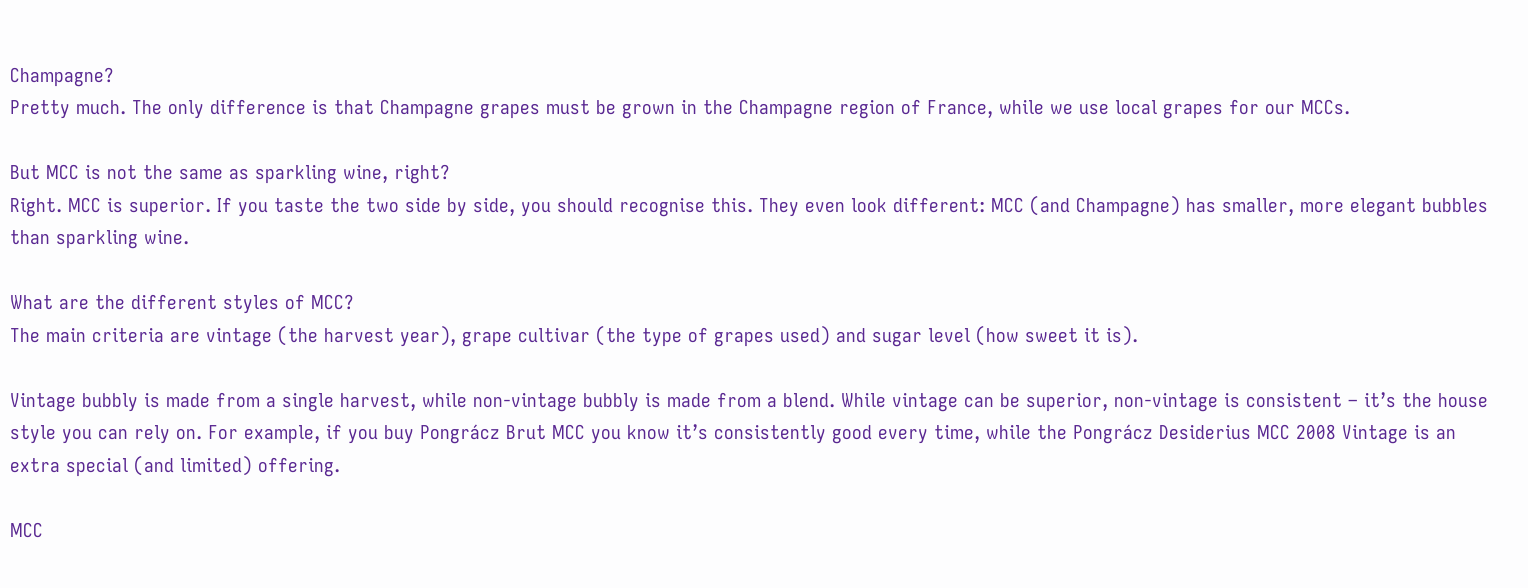Champagne?
Pretty much. The only difference is that Champagne grapes must be grown in the Champagne region of France, while we use local grapes for our MCCs.

But MCC is not the same as sparkling wine, right?
Right. MCC is superior. If you taste the two side by side, you should recognise this. They even look different: MCC (and Champagne) has smaller, more elegant bubbles than sparkling wine.

What are the different styles of MCC?
The main criteria are vintage (the harvest year), grape cultivar (the type of grapes used) and sugar level (how sweet it is).

Vintage bubbly is made from a single harvest, while non-vintage bubbly is made from a blend. While vintage can be superior, non-vintage is consistent – it’s the house style you can rely on. For example, if you buy Pongrácz Brut MCC you know it’s consistently good every time, while the Pongrácz Desiderius MCC 2008 Vintage is an extra special (and limited) offering.

MCC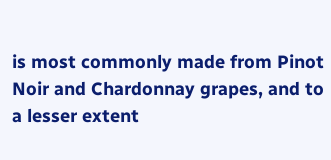is most commonly made from Pinot Noir and Chardonnay grapes, and to a lesser extent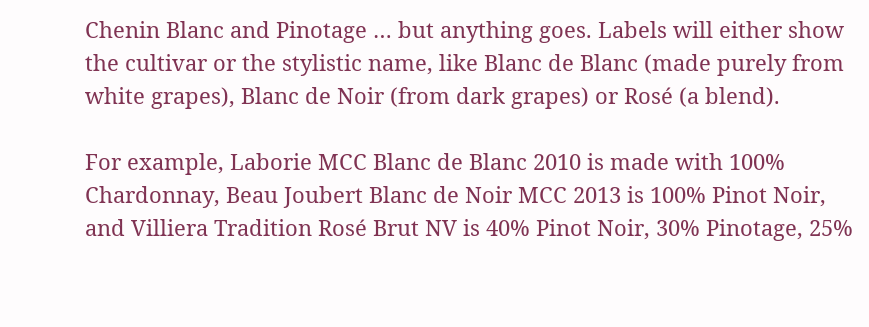Chenin Blanc and Pinotage … but anything goes. Labels will either show the cultivar or the stylistic name, like Blanc de Blanc (made purely from white grapes), Blanc de Noir (from dark grapes) or Rosé (a blend).

For example, Laborie MCC Blanc de Blanc 2010 is made with 100% Chardonnay, Beau Joubert Blanc de Noir MCC 2013 is 100% Pinot Noir, and Villiera Tradition Rosé Brut NV is 40% Pinot Noir, 30% Pinotage, 25%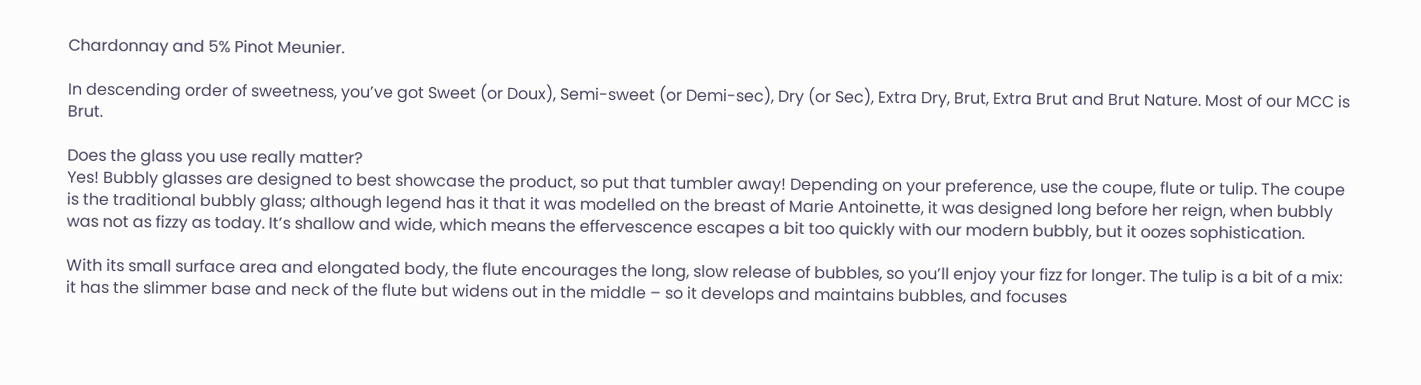Chardonnay and 5% Pinot Meunier.

In descending order of sweetness, you’ve got Sweet (or Doux), Semi-sweet (or Demi-sec), Dry (or Sec), Extra Dry, Brut, Extra Brut and Brut Nature. Most of our MCC is Brut.

Does the glass you use really matter?
Yes! Bubbly glasses are designed to best showcase the product, so put that tumbler away! Depending on your preference, use the coupe, flute or tulip. The coupe is the traditional bubbly glass; although legend has it that it was modelled on the breast of Marie Antoinette, it was designed long before her reign, when bubbly was not as fizzy as today. It’s shallow and wide, which means the effervescence escapes a bit too quickly with our modern bubbly, but it oozes sophistication.

With its small surface area and elongated body, the flute encourages the long, slow release of bubbles, so you’ll enjoy your fizz for longer. The tulip is a bit of a mix: it has the slimmer base and neck of the flute but widens out in the middle – so it develops and maintains bubbles, and focuses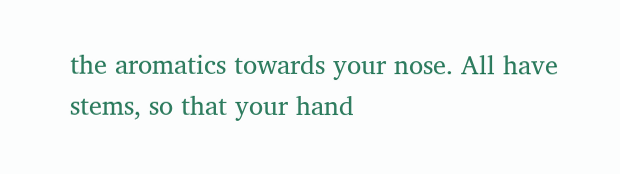the aromatics towards your nose. All have stems, so that your hand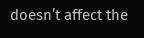doesn’t affect the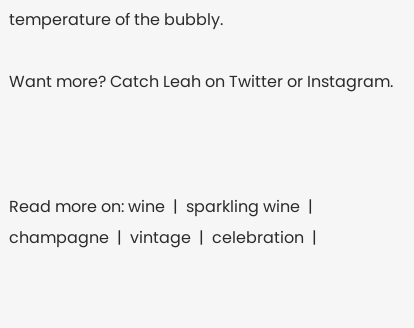temperature of the bubbly.

Want more? Catch Leah on Twitter or Instagram.



Read more on: wine  |  sparkling wine  |  champagne  |  vintage  |  celebration  |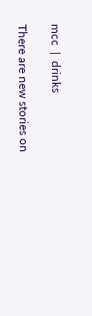mcc  |  drinks

There are new stories on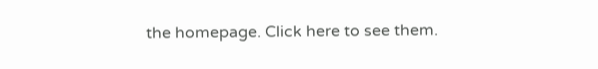the homepage. Click here to see them.